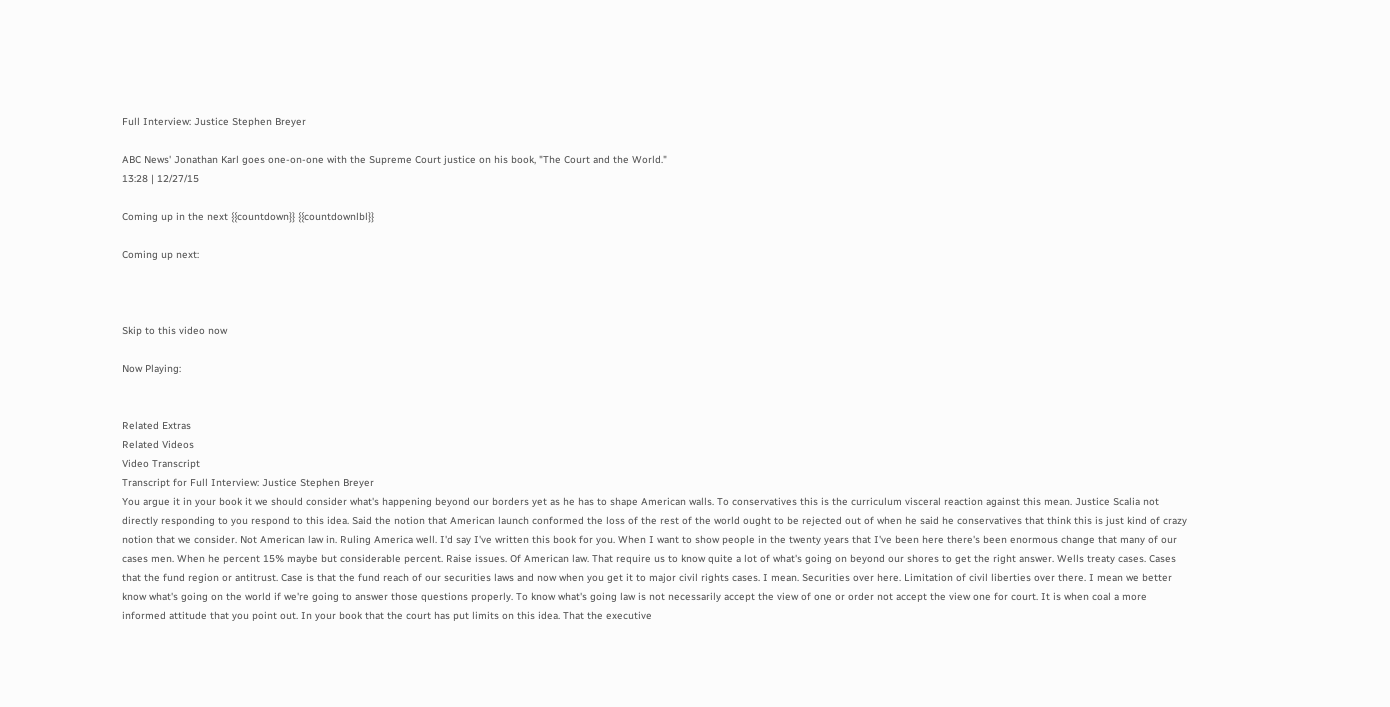Full Interview: Justice Stephen Breyer

ABC News' Jonathan Karl goes one-on-one with the Supreme Court justice on his book, "The Court and the World."
13:28 | 12/27/15

Coming up in the next {{countdown}} {{countdownlbl}}

Coming up next:



Skip to this video now

Now Playing:


Related Extras
Related Videos
Video Transcript
Transcript for Full Interview: Justice Stephen Breyer
You argue it in your book it we should consider what's happening beyond our borders yet as he has to shape American walls. To conservatives this is the curriculum visceral reaction against this mean. Justice Scalia not directly responding to you respond to this idea. Said the notion that American launch conformed the loss of the rest of the world ought to be rejected out of when he said he conservatives that think this is just kind of crazy notion that we consider. Not American law in. Ruling America well. I'd say I've written this book for you. When I want to show people in the twenty years that I've been here there's been enormous change that many of our cases men. When he percent 15% maybe but considerable percent. Raise issues. Of American law. That require us to know quite a lot of what's going on beyond our shores to get the right answer. Wells treaty cases. Cases that the fund region or antitrust. Case is that the fund reach of our securities laws and now when you get it to major civil rights cases. I mean. Securities over here. Limitation of civil liberties over there. I mean we better know what's going on the world if we're going to answer those questions properly. To know what's going law is not necessarily accept the view of one or order not accept the view one for court. It is when coal a more informed attitude that you point out. In your book that the court has put limits on this idea. That the executive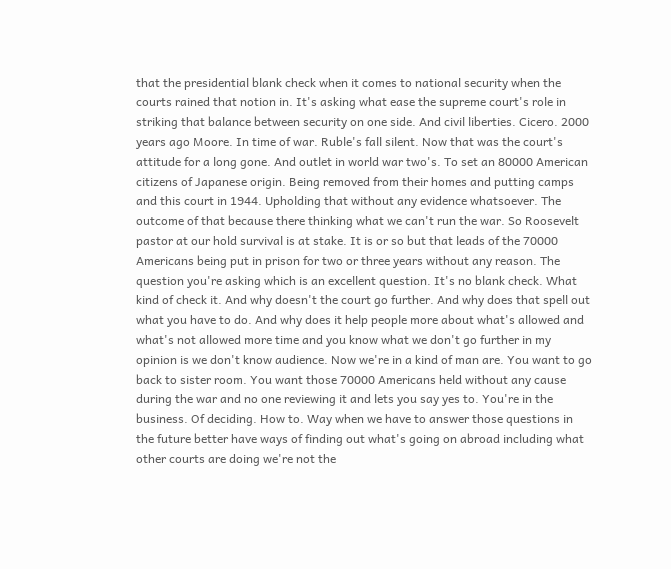that the presidential blank check when it comes to national security when the courts rained that notion in. It's asking what ease the supreme court's role in striking that balance between security on one side. And civil liberties. Cicero. 2000 years ago Moore. In time of war. Ruble's fall silent. Now that was the court's attitude for a long gone. And outlet in world war two's. To set an 80000 American citizens of Japanese origin. Being removed from their homes and putting camps and this court in 1944. Upholding that without any evidence whatsoever. The outcome of that because there thinking what we can't run the war. So Roosevelt pastor at our hold survival is at stake. It is or so but that leads of the 70000 Americans being put in prison for two or three years without any reason. The question you're asking which is an excellent question. It's no blank check. What kind of check it. And why doesn't the court go further. And why does that spell out what you have to do. And why does it help people more about what's allowed and what's not allowed more time and you know what we don't go further in my opinion is we don't know audience. Now we're in a kind of man are. You want to go back to sister room. You want those 70000 Americans held without any cause during the war and no one reviewing it and lets you say yes to. You're in the business. Of deciding. How to. Way when we have to answer those questions in the future better have ways of finding out what's going on abroad including what other courts are doing we're not the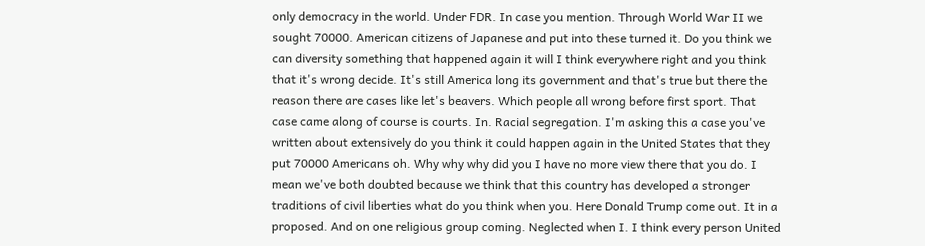only democracy in the world. Under FDR. In case you mention. Through World War II we sought 70000. American citizens of Japanese and put into these turned it. Do you think we can diversity something that happened again it will I think everywhere right and you think that it's wrong decide. It's still America long its government and that's true but there the reason there are cases like let's beavers. Which people all wrong before first sport. That case came along of course is courts. In. Racial segregation. I'm asking this a case you've written about extensively do you think it could happen again in the United States that they put 70000 Americans oh. Why why why did you I have no more view there that you do. I mean we've both doubted because we think that this country has developed a stronger traditions of civil liberties what do you think when you. Here Donald Trump come out. It in a proposed. And on one religious group coming. Neglected when I. I think every person United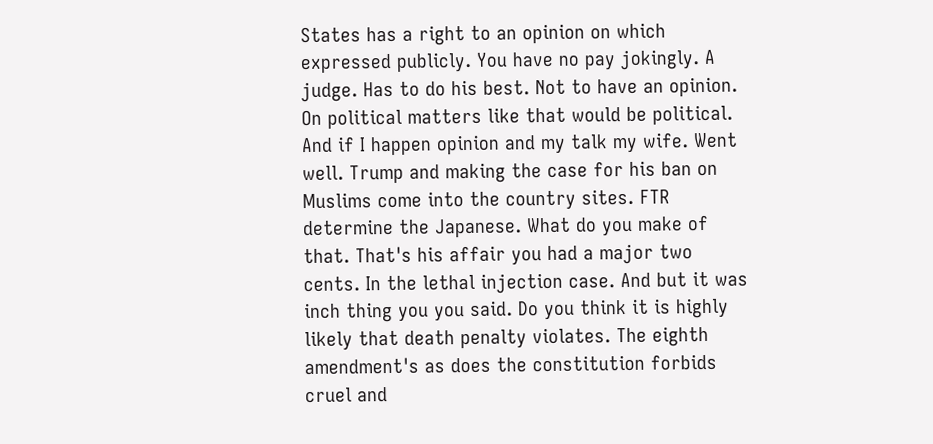States has a right to an opinion on which expressed publicly. You have no pay jokingly. A judge. Has to do his best. Not to have an opinion. On political matters like that would be political. And if I happen opinion and my talk my wife. Went well. Trump and making the case for his ban on Muslims come into the country sites. FTR determine the Japanese. What do you make of that. That's his affair you had a major two cents. In the lethal injection case. And but it was inch thing you you said. Do you think it is highly likely that death penalty violates. The eighth amendment's as does the constitution forbids cruel and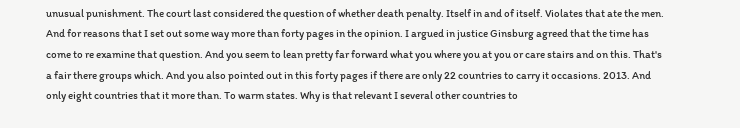unusual punishment. The court last considered the question of whether death penalty. Itself in and of itself. Violates that ate the men. And for reasons that I set out some way more than forty pages in the opinion. I argued in justice Ginsburg agreed that the time has come to re examine that question. And you seem to lean pretty far forward what you where you at you or care stairs and on this. That's a fair there groups which. And you also pointed out in this forty pages if there are only 22 countries to carry it occasions. 2013. And only eight countries that it more than. To warm states. Why is that relevant I several other countries to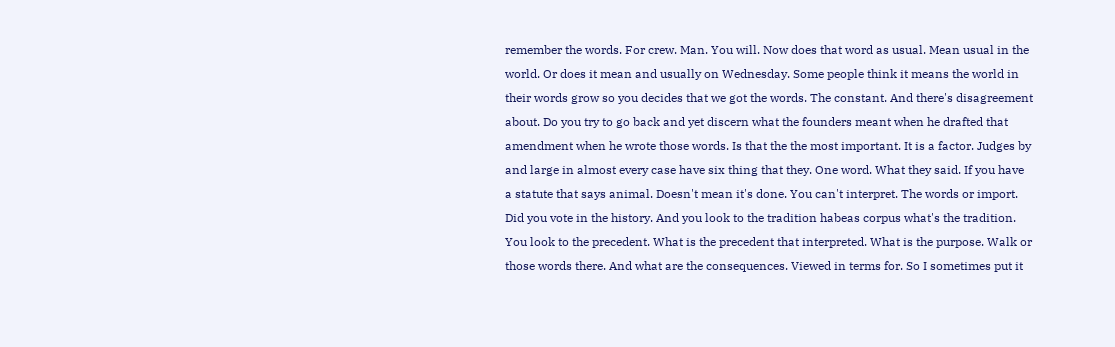remember the words. For crew. Man. You will. Now does that word as usual. Mean usual in the world. Or does it mean and usually on Wednesday. Some people think it means the world in their words grow so you decides that we got the words. The constant. And there's disagreement about. Do you try to go back and yet discern what the founders meant when he drafted that amendment when he wrote those words. Is that the the most important. It is a factor. Judges by and large in almost every case have six thing that they. One word. What they said. If you have a statute that says animal. Doesn't mean it's done. You can't interpret. The words or import. Did you vote in the history. And you look to the tradition habeas corpus what's the tradition. You look to the precedent. What is the precedent that interpreted. What is the purpose. Walk or those words there. And what are the consequences. Viewed in terms for. So I sometimes put it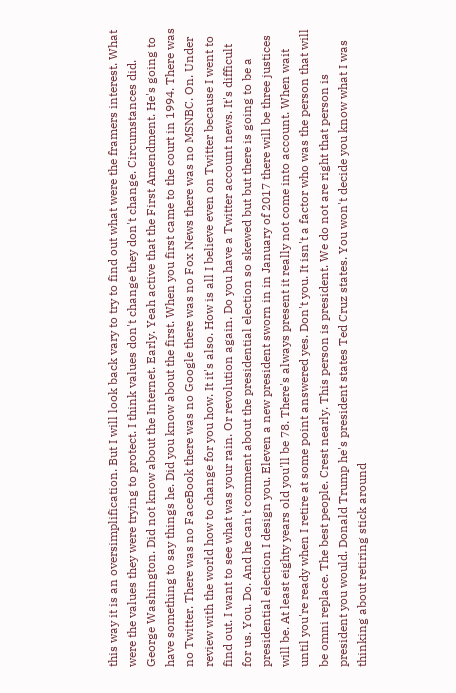this way it is an oversimplification. But I will look back vary to try to find out what were the framers interest. What were the values they were trying to protect. I think values don't change they don't change. Circumstances did. George Washington. Did not know about the Internet. Early. Yeah active that the First Amendment. He's going to have something to say things he. Did you know about the first. When you first came to the court in 1994. There was no Twitter. There was no FaceBook there was no Google there was no Fox News there was no MSNBC. On. Under review with the world how to change for you how. It it's also. How is all I believe even on Twitter because I went to find out. I want to see what was your rain. Or revolution again. Do you have a Twitter account news. It's difficult for us. You. Do. And he can't comment about the presidential election so skewed but but there is going to be a presidential election I design you. Eleven a new president sworn in in January of 2017 there will be three justices will be. At least eighty years old you'll be 78. There's always present it really not come into account. When wait until you're ready when I retire at some point answered yes. Don't you. It isn't a factor who was the person that will be omni replace. The best people. Crest nearly. This person is president. We do not are right that person is president you would. Donald Trump he's president states Ted Cruz states. You won't decide you know what I was thinking about retiring stick around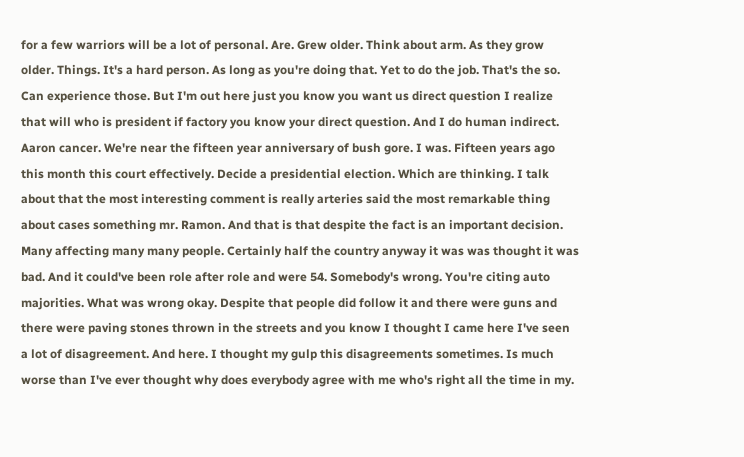for a few warriors will be a lot of personal. Are. Grew older. Think about arm. As they grow older. Things. It's a hard person. As long as you're doing that. Yet to do the job. That's the so. Can experience those. But I'm out here just you know you want us direct question I realize that will who is president if factory you know your direct question. And I do human indirect. Aaron cancer. We're near the fifteen year anniversary of bush gore. I was. Fifteen years ago this month this court effectively. Decide a presidential election. Which are thinking. I talk about that the most interesting comment is really arteries said the most remarkable thing about cases something mr. Ramon. And that is that despite the fact is an important decision. Many affecting many many people. Certainly half the country anyway it was was thought it was bad. And it could've been role after role and were 54. Somebody's wrong. You're citing auto majorities. What was wrong okay. Despite that people did follow it and there were guns and there were paving stones thrown in the streets and you know I thought I came here I've seen a lot of disagreement. And here. I thought my gulp this disagreements sometimes. Is much worse than I've ever thought why does everybody agree with me who's right all the time in my.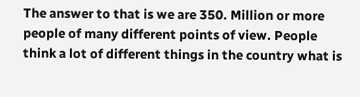The answer to that is we are 350. Million or more people of many different points of view. People think a lot of different things in the country what is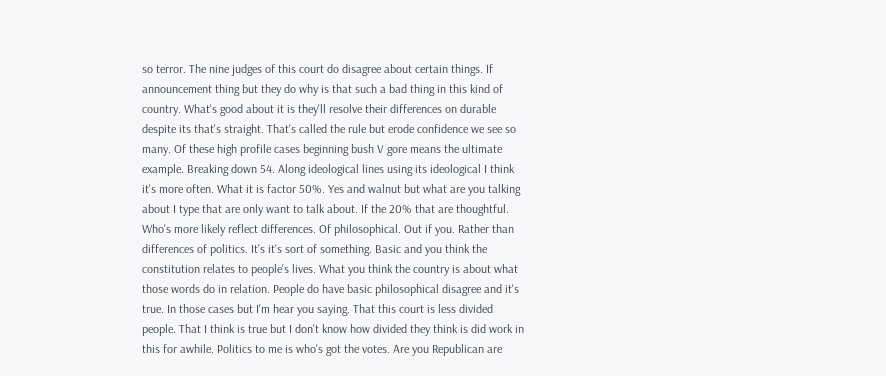so terror. The nine judges of this court do disagree about certain things. If announcement thing but they do why is that such a bad thing in this kind of country. What's good about it is they'll resolve their differences on durable despite its that's straight. That's called the rule but erode confidence we see so many. Of these high profile cases beginning bush V gore means the ultimate example. Breaking down 54. Along ideological lines using its ideological I think it's more often. What it is factor 50%. Yes and walnut but what are you talking about I type that are only want to talk about. If the 20% that are thoughtful. Who's more likely reflect differences. Of philosophical. Out if you. Rather than differences of politics. It's it's sort of something. Basic and you think the constitution relates to people's lives. What you think the country is about what those words do in relation. People do have basic philosophical disagree and it's true. In those cases but I'm hear you saying. That this court is less divided people. That I think is true but I don't know how divided they think is did work in this for awhile. Politics to me is who's got the votes. Are you Republican are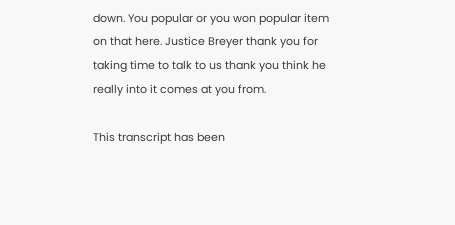down. You popular or you won popular item on that here. Justice Breyer thank you for taking time to talk to us thank you think he really into it comes at you from.

This transcript has been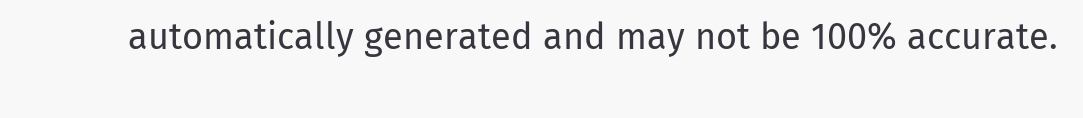automatically generated and may not be 100% accurate.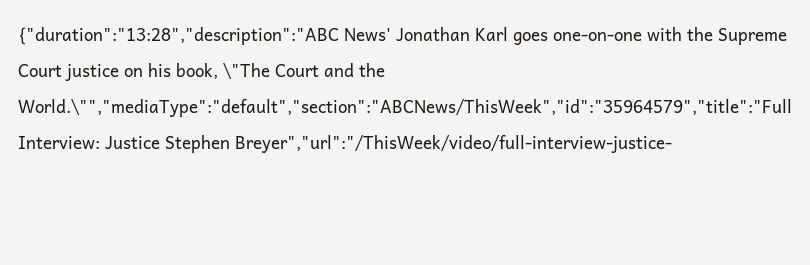{"duration":"13:28","description":"ABC News' Jonathan Karl goes one-on-one with the Supreme Court justice on his book, \"The Court and the World.\"","mediaType":"default","section":"ABCNews/ThisWeek","id":"35964579","title":"Full Interview: Justice Stephen Breyer","url":"/ThisWeek/video/full-interview-justice-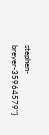stephen-breyer-35964579"}